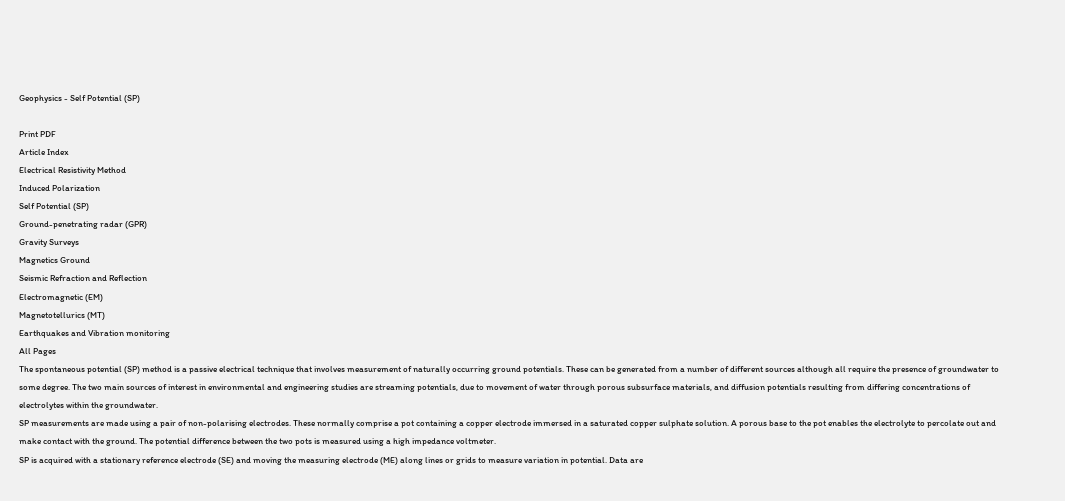Geophysics - Self Potential (SP)

Print PDF
Article Index
Electrical Resistivity Method
Induced Polarization
Self Potential (SP)
Ground-penetrating radar (GPR)
Gravity Surveys
Magnetics Ground
Seismic Refraction and Reflection
Electromagnetic (EM)
Magnetotellurics (MT)
Earthquakes and Vibration monitoring
All Pages
The spontaneous potential (SP) method is a passive electrical technique that involves measurement of naturally occurring ground potentials. These can be generated from a number of different sources although all require the presence of groundwater to some degree. The two main sources of interest in environmental and engineering studies are streaming potentials, due to movement of water through porous subsurface materials, and diffusion potentials resulting from differing concentrations of electrolytes within the groundwater.
SP measurements are made using a pair of non-polarising electrodes. These normally comprise a pot containing a copper electrode immersed in a saturated copper sulphate solution. A porous base to the pot enables the electrolyte to percolate out and make contact with the ground. The potential difference between the two pots is measured using a high impedance voltmeter.
SP is acquired with a stationary reference electrode (SE) and moving the measuring electrode (ME) along lines or grids to measure variation in potential. Data are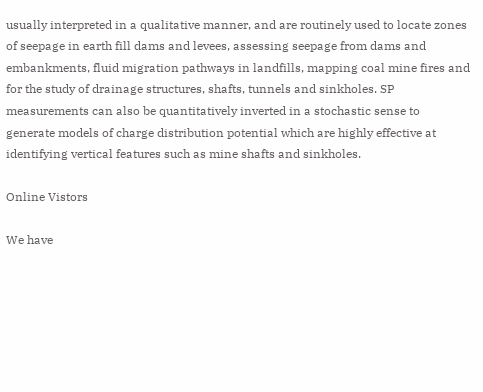usually interpreted in a qualitative manner, and are routinely used to locate zones of seepage in earth fill dams and levees, assessing seepage from dams and embankments, fluid migration pathways in landfills, mapping coal mine fires and for the study of drainage structures, shafts, tunnels and sinkholes. SP measurements can also be quantitatively inverted in a stochastic sense to generate models of charge distribution potential which are highly effective at identifying vertical features such as mine shafts and sinkholes.

Online Vistors

We have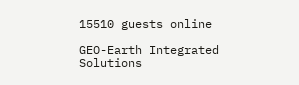15510 guests online

GEO-Earth Integrated Solutions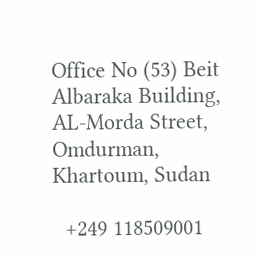Office No (53) Beit Albaraka Building, AL-Morda Street, Omdurman, Khartoum, Sudan

  +249 118509001